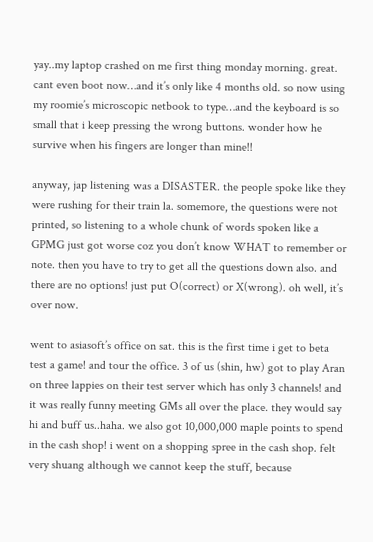yay..my laptop crashed on me first thing monday morning. great. cant even boot now…and it’s only like 4 months old. so now using my roomie’s microscopic netbook to type…and the keyboard is so small that i keep pressing the wrong buttons. wonder how he survive when his fingers are longer than mine!!

anyway, jap listening was a DISASTER. the people spoke like they were rushing for their train la. somemore, the questions were not printed, so listening to a whole chunk of words spoken like a GPMG just got worse coz you don’t know WHAT to remember or note. then you have to try to get all the questions down also. and there are no options! just put O(correct) or X(wrong). oh well, it’s over now.

went to asiasoft’s office on sat. this is the first time i get to beta test a game! and tour the office. 3 of us (shin, hw) got to play Aran on three lappies on their test server which has only 3 channels! and it was really funny meeting GMs all over the place. they would say hi and buff us..haha. we also got 10,000,000 maple points to spend in the cash shop! i went on a shopping spree in the cash shop. felt very shuang although we cannot keep the stuff, because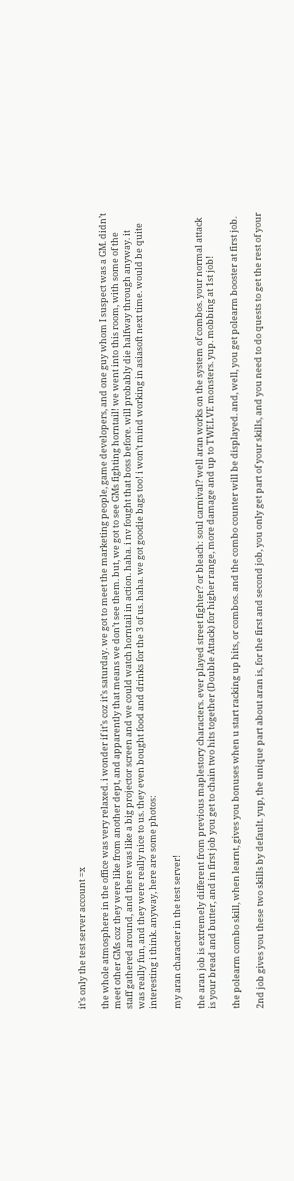it’s only the test server account =x

the whole atmosphere in the office was very relaxed. i wonder if it’s coz it’s saturday. we got to meet the marketing people, game developers, and one guy whom I suspect was a GM. didn’t meet other GMs coz they were like from another dept, and apparently that means we don’t see them. but, we got to see GMs fighting horntail! we went into this room, with some of the staff gathered around, and there was like a big projector screen and we could watch horntail in action. haha. i nv fought that boss before. will probably die halfway through anyway. it was really fun, and they were really nice to us. they even bought food and drinks for the 3 of us. haha. we got goodie bags too! i won’t mind working in asiasoft next time. would be quite interesting i think. anyway, here are some photos:

my aran character in the test server!

the aran job is extremely different from previous maplestory characters. ever played street fighter? or bleach: soul carnival? well aran works on the system of combos. your normal attack is your bread and butter, and in first job you get to chain two hits together (Double Attack) for higher range, more damage and up to TWELVE monsters. yup. mobbing at 1st job!

the polearm combo skill, when learnt, gives you bonuses when u start racking up hits, or combos. and the combo counter will be displayed. and, well, you get polearm booster at first job.

2nd job gives you these two skills by default. yup, the unique part about aran is, for the first and second job, you only get part of your skills, and you need to do quests to get the rest of your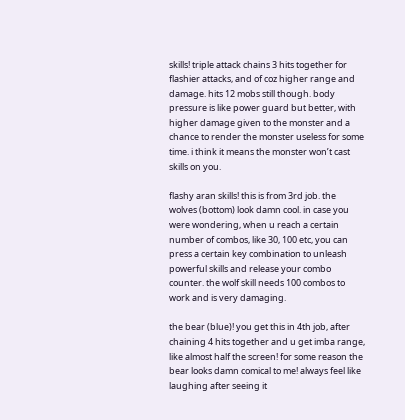skills! triple attack chains 3 hits together for flashier attacks, and of coz higher range and damage. hits 12 mobs still though. body pressure is like power guard but better, with higher damage given to the monster and a chance to render the monster useless for some time. i think it means the monster won’t cast skills on you.

flashy aran skills! this is from 3rd job. the wolves (bottom) look damn cool. in case you were wondering, when u reach a certain number of combos, like 30, 100 etc, you can press a certain key combination to unleash powerful skills and release your combo counter. the wolf skill needs 100 combos to work and is very damaging.

the bear (blue)! you get this in 4th job, after chaining 4 hits together and u get imba range, like almost half the screen! for some reason the bear looks damn comical to me! always feel like laughing after seeing it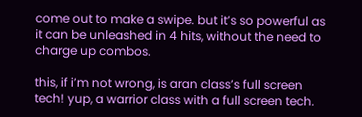come out to make a swipe. but it’s so powerful as it can be unleashed in 4 hits, without the need to charge up combos.

this, if i’m not wrong, is aran class’s full screen tech! yup, a warrior class with a full screen tech.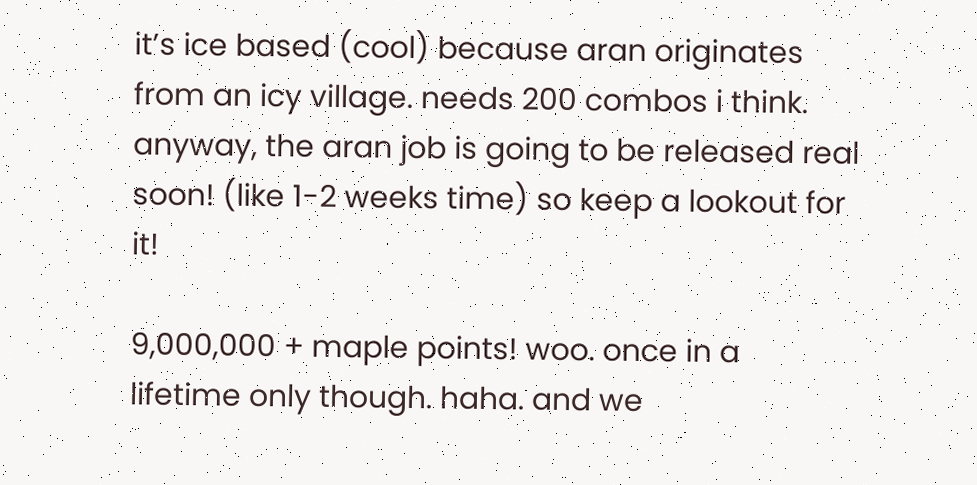it’s ice based (cool) because aran originates from an icy village. needs 200 combos i think. anyway, the aran job is going to be released real soon! (like 1-2 weeks time) so keep a lookout for it!

9,000,000 + maple points! woo. once in a lifetime only though. haha. and we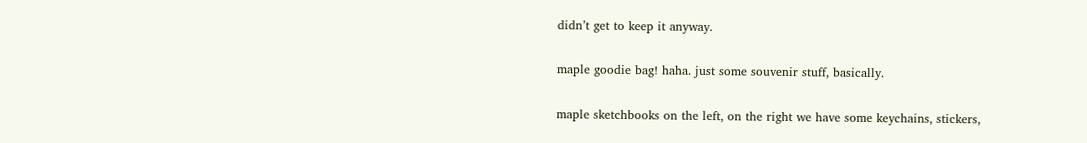didn’t get to keep it anyway.

maple goodie bag! haha. just some souvenir stuff, basically.

maple sketchbooks on the left, on the right we have some keychains, stickers,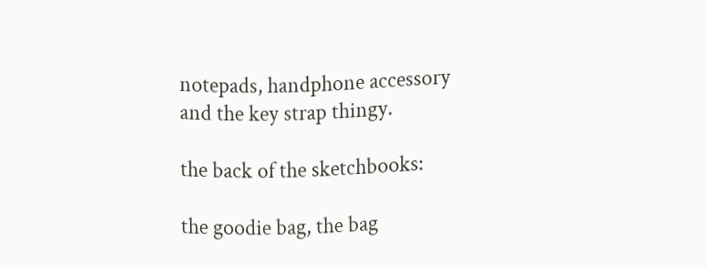notepads, handphone accessory and the key strap thingy.

the back of the sketchbooks:

the goodie bag, the bag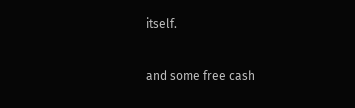itself.


and some free cash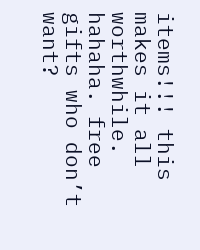items!!! this makes it all worthwhile. hahaha. free gifts who don’t want?